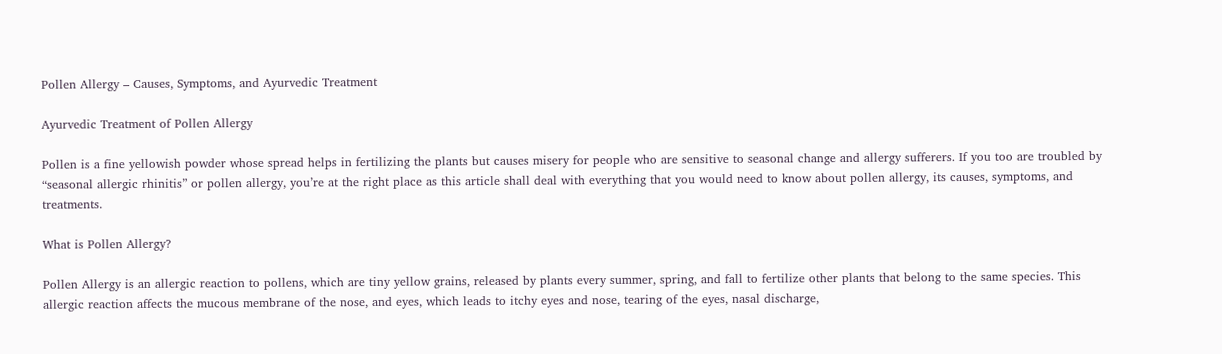Pollen Allergy – Causes, Symptoms, and Ayurvedic Treatment

Ayurvedic Treatment of Pollen Allergy

Pollen is a fine yellowish powder whose spread helps in fertilizing the plants but causes misery for people who are sensitive to seasonal change and allergy sufferers. If you too are troubled by “seasonal allergic rhinitis” or pollen allergy, you’re at the right place as this article shall deal with everything that you would need to know about pollen allergy, its causes, symptoms, and treatments.

What is Pollen Allergy?

Pollen Allergy is an allergic reaction to pollens, which are tiny yellow grains, released by plants every summer, spring, and fall to fertilize other plants that belong to the same species. This allergic reaction affects the mucous membrane of the nose, and eyes, which leads to itchy eyes and nose, tearing of the eyes, nasal discharge,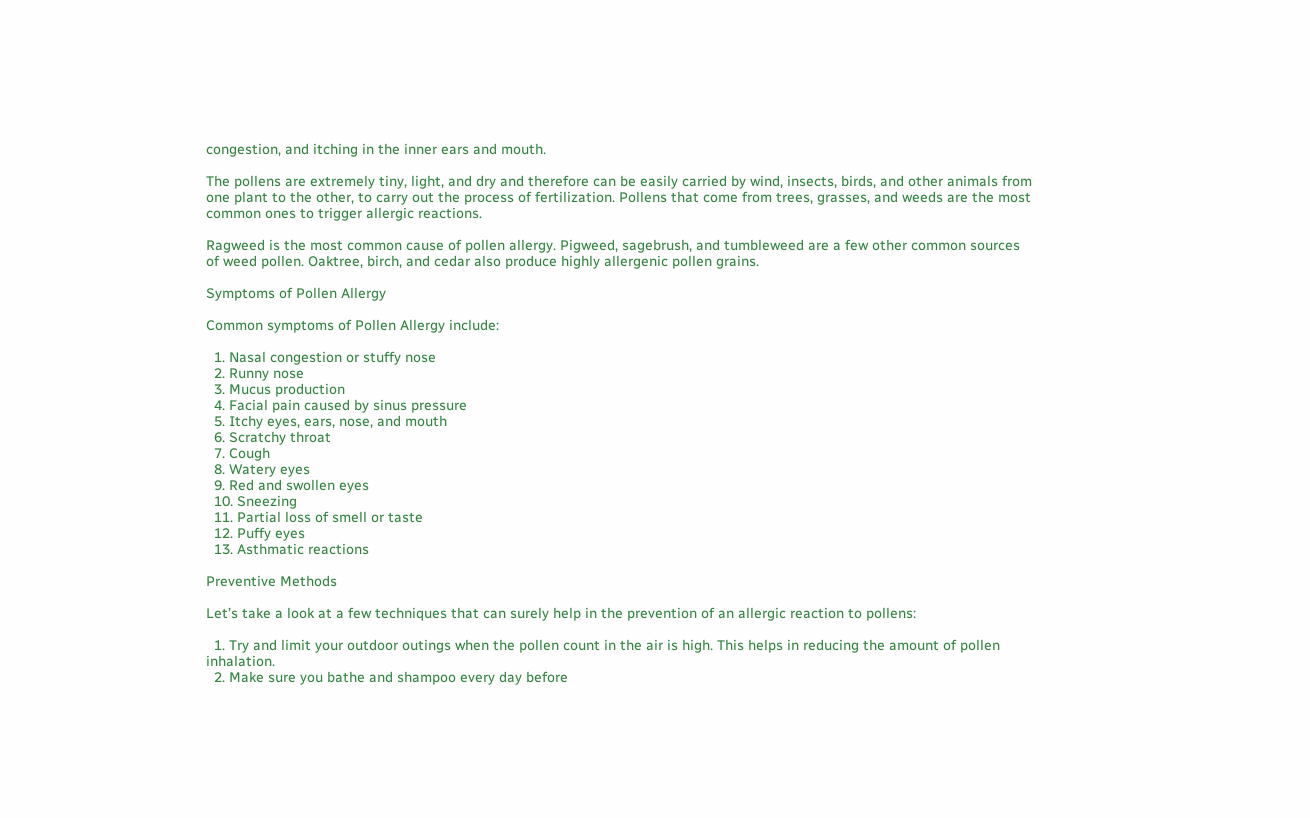congestion, and itching in the inner ears and mouth.

The pollens are extremely tiny, light, and dry and therefore can be easily carried by wind, insects, birds, and other animals from one plant to the other, to carry out the process of fertilization. Pollens that come from trees, grasses, and weeds are the most common ones to trigger allergic reactions.

Ragweed is the most common cause of pollen allergy. Pigweed, sagebrush, and tumbleweed are a few other common sources of weed pollen. Oaktree, birch, and cedar also produce highly allergenic pollen grains.

Symptoms of Pollen Allergy

Common symptoms of Pollen Allergy include:

  1. Nasal congestion or stuffy nose
  2. Runny nose
  3. Mucus production
  4. Facial pain caused by sinus pressure
  5. Itchy eyes, ears, nose, and mouth
  6. Scratchy throat
  7. Cough
  8. Watery eyes
  9. Red and swollen eyes
  10. Sneezing
  11. Partial loss of smell or taste
  12. Puffy eyes
  13. Asthmatic reactions

Preventive Methods

Let’s take a look at a few techniques that can surely help in the prevention of an allergic reaction to pollens:

  1. Try and limit your outdoor outings when the pollen count in the air is high. This helps in reducing the amount of pollen inhalation.
  2. Make sure you bathe and shampoo every day before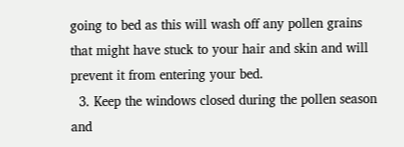going to bed as this will wash off any pollen grains that might have stuck to your hair and skin and will prevent it from entering your bed.
  3. Keep the windows closed during the pollen season and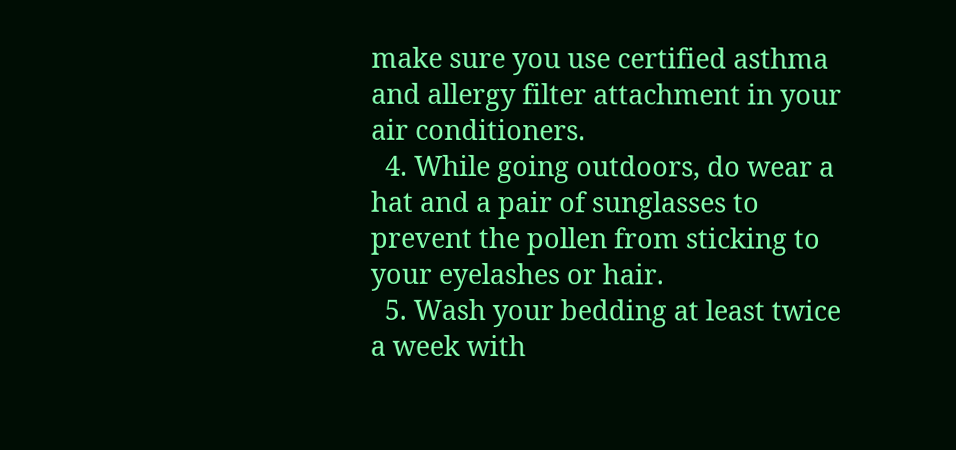make sure you use certified asthma and allergy filter attachment in your air conditioners.
  4. While going outdoors, do wear a hat and a pair of sunglasses to prevent the pollen from sticking to your eyelashes or hair.
  5. Wash your bedding at least twice a week with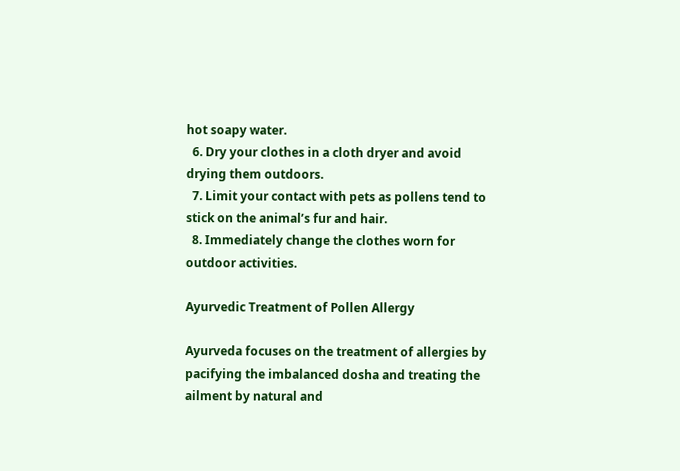hot soapy water.
  6. Dry your clothes in a cloth dryer and avoid drying them outdoors.
  7. Limit your contact with pets as pollens tend to stick on the animal’s fur and hair.
  8. Immediately change the clothes worn for outdoor activities.

Ayurvedic Treatment of Pollen Allergy

Ayurveda focuses on the treatment of allergies by pacifying the imbalanced dosha and treating the ailment by natural and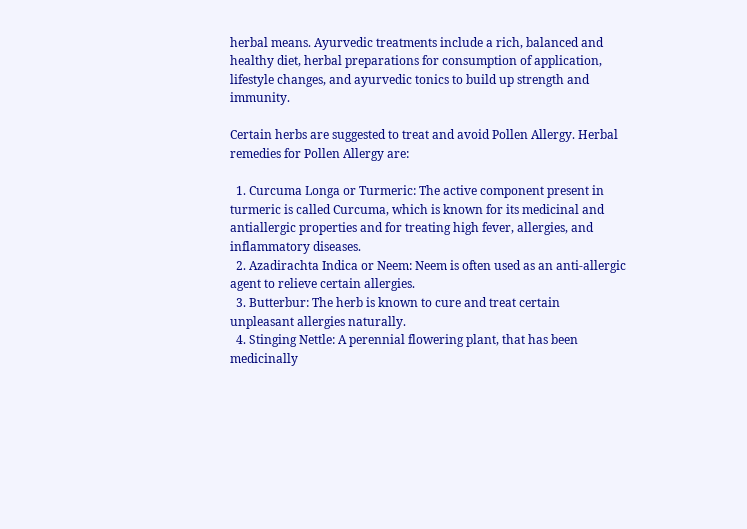herbal means. Ayurvedic treatments include a rich, balanced and healthy diet, herbal preparations for consumption of application, lifestyle changes, and ayurvedic tonics to build up strength and immunity.

Certain herbs are suggested to treat and avoid Pollen Allergy. Herbal remedies for Pollen Allergy are:

  1. Curcuma Longa or Turmeric: The active component present in turmeric is called Curcuma, which is known for its medicinal and antiallergic properties and for treating high fever, allergies, and inflammatory diseases.
  2. Azadirachta Indica or Neem: Neem is often used as an anti-allergic agent to relieve certain allergies.
  3. Butterbur: The herb is known to cure and treat certain unpleasant allergies naturally.
  4. Stinging Nettle: A perennial flowering plant, that has been medicinally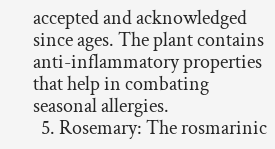accepted and acknowledged since ages. The plant contains anti-inflammatory properties that help in combating seasonal allergies.
  5. Rosemary: The rosmarinic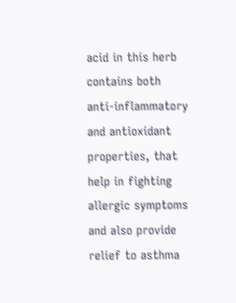acid in this herb contains both anti-inflammatory and antioxidant properties, that help in fighting allergic symptoms and also provide relief to asthma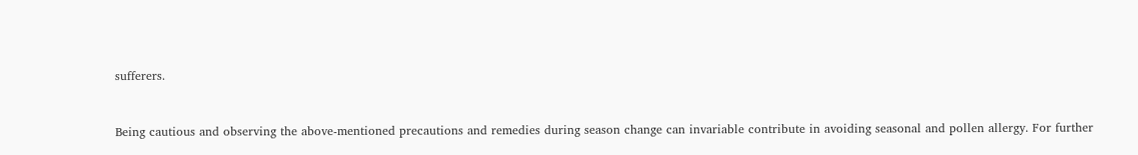sufferers.


Being cautious and observing the above-mentioned precautions and remedies during season change can invariable contribute in avoiding seasonal and pollen allergy. For further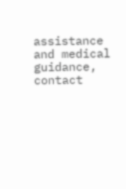assistance and medical guidance, contact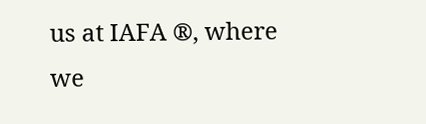us at IAFA ®, where we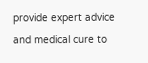provide expert advice and medical cure to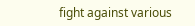fight against various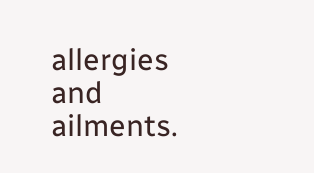allergies and ailments.